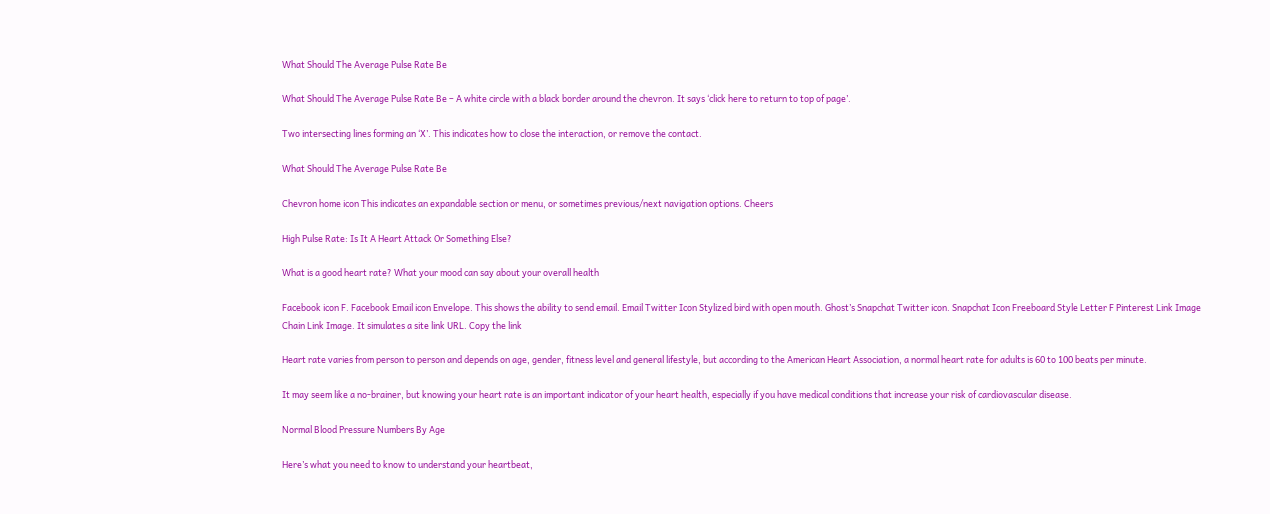What Should The Average Pulse Rate Be

What Should The Average Pulse Rate Be – A white circle with a black border around the chevron. It says ‘click here to return to top of page’.

Two intersecting lines forming an ‘X’. This indicates how to close the interaction, or remove the contact.

What Should The Average Pulse Rate Be

Chevron home icon This indicates an expandable section or menu, or sometimes previous/next navigation options. Cheers

High Pulse Rate: Is It A Heart Attack Or Something Else?

What is a good heart rate? What your mood can say about your overall health

Facebook icon F. Facebook Email icon Envelope. This shows the ability to send email. Email Twitter Icon Stylized bird with open mouth. Ghost’s Snapchat Twitter icon. Snapchat Icon Freeboard Style Letter F Pinterest Link Image Chain Link Image. It simulates a site link URL. Copy the link

Heart rate varies from person to person and depends on age, gender, fitness level and general lifestyle, but according to the American Heart Association, a normal heart rate for adults is 60 to 100 beats per minute.

It may seem like a no-brainer, but knowing your heart rate is an important indicator of your heart health, especially if you have medical conditions that increase your risk of cardiovascular disease.

Normal Blood Pressure Numbers By Age

Here’s what you need to know to understand your heartbeat,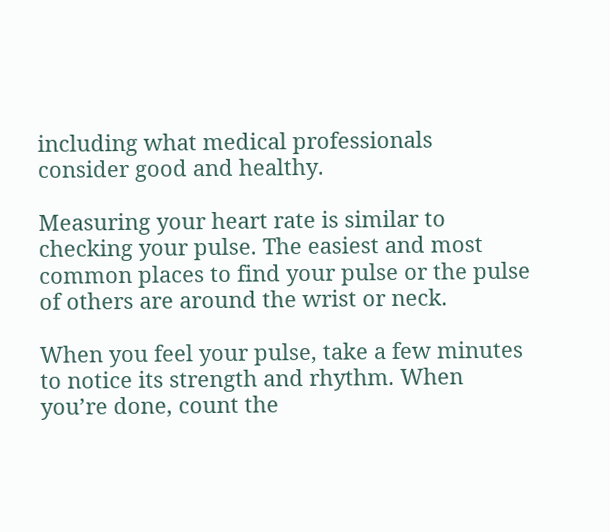including what medical professionals consider good and healthy.

Measuring your heart rate is similar to checking your pulse. The easiest and most common places to find your pulse or the pulse of others are around the wrist or neck.

When you feel your pulse, take a few minutes to notice its strength and rhythm. When you’re done, count the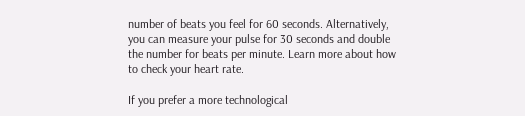number of beats you feel for 60 seconds. Alternatively, you can measure your pulse for 30 seconds and double the number for beats per minute. Learn more about how to check your heart rate.

If you prefer a more technological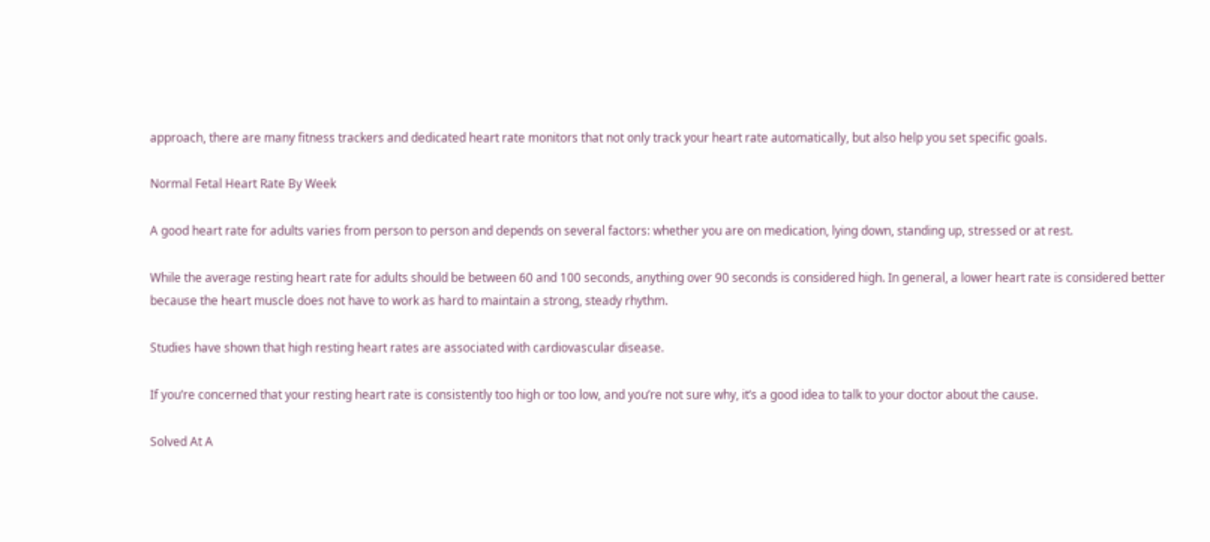approach, there are many fitness trackers and dedicated heart rate monitors that not only track your heart rate automatically, but also help you set specific goals.

Normal Fetal Heart Rate By Week

A good heart rate for adults varies from person to person and depends on several factors: whether you are on medication, lying down, standing up, stressed or at rest.

While the average resting heart rate for adults should be between 60 and 100 seconds, anything over 90 seconds is considered high. In general, a lower heart rate is considered better because the heart muscle does not have to work as hard to maintain a strong, steady rhythm.

Studies have shown that high resting heart rates are associated with cardiovascular disease.

If you’re concerned that your resting heart rate is consistently too high or too low, and you’re not sure why, it’s a good idea to talk to your doctor about the cause.

Solved At A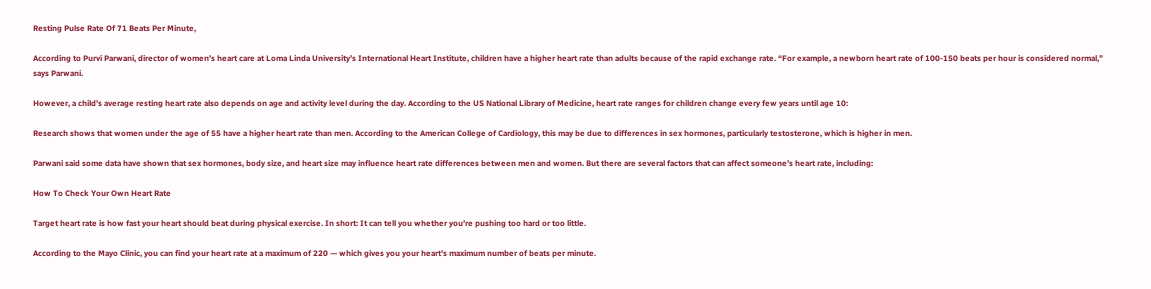Resting Pulse Rate Of 71 Beats Per Minute,

According to Purvi Parwani, director of women’s heart care at Loma Linda University’s International Heart Institute, children have a higher heart rate than adults because of the rapid exchange rate. “For example, a newborn heart rate of 100-150 beats per hour is considered normal,” says Parwani.

However, a child’s average resting heart rate also depends on age and activity level during the day. According to the US National Library of Medicine, heart rate ranges for children change every few years until age 10:

Research shows that women under the age of 55 have a higher heart rate than men. According to the American College of Cardiology, this may be due to differences in sex hormones, particularly testosterone, which is higher in men.

Parwani said some data have shown that sex hormones, body size, and heart size may influence heart rate differences between men and women. But there are several factors that can affect someone’s heart rate, including:

How To Check Your Own Heart Rate

Target heart rate is how fast your heart should beat during physical exercise. In short: It can tell you whether you’re pushing too hard or too little.

According to the Mayo Clinic, you can find your heart rate at a maximum of 220 — which gives you your heart’s maximum number of beats per minute.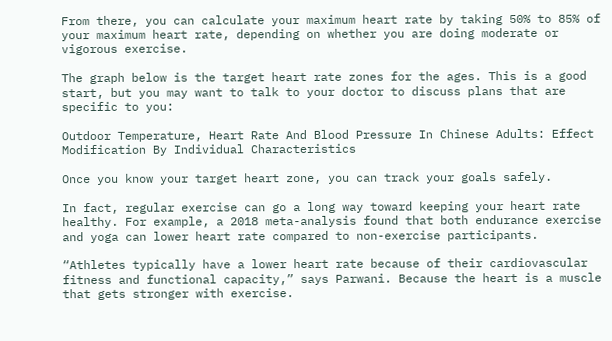From there, you can calculate your maximum heart rate by taking 50% to 85% of your maximum heart rate, depending on whether you are doing moderate or vigorous exercise.

The graph below is the target heart rate zones for the ages. This is a good start, but you may want to talk to your doctor to discuss plans that are specific to you:

Outdoor Temperature, Heart Rate And Blood Pressure In Chinese Adults: Effect Modification By Individual Characteristics

Once you know your target heart zone, you can track your goals safely.

In fact, regular exercise can go a long way toward keeping your heart rate healthy. For example, a 2018 meta-analysis found that both endurance exercise and yoga can lower heart rate compared to non-exercise participants.

“Athletes typically have a lower heart rate because of their cardiovascular fitness and functional capacity,” says Parwani. Because the heart is a muscle that gets stronger with exercise.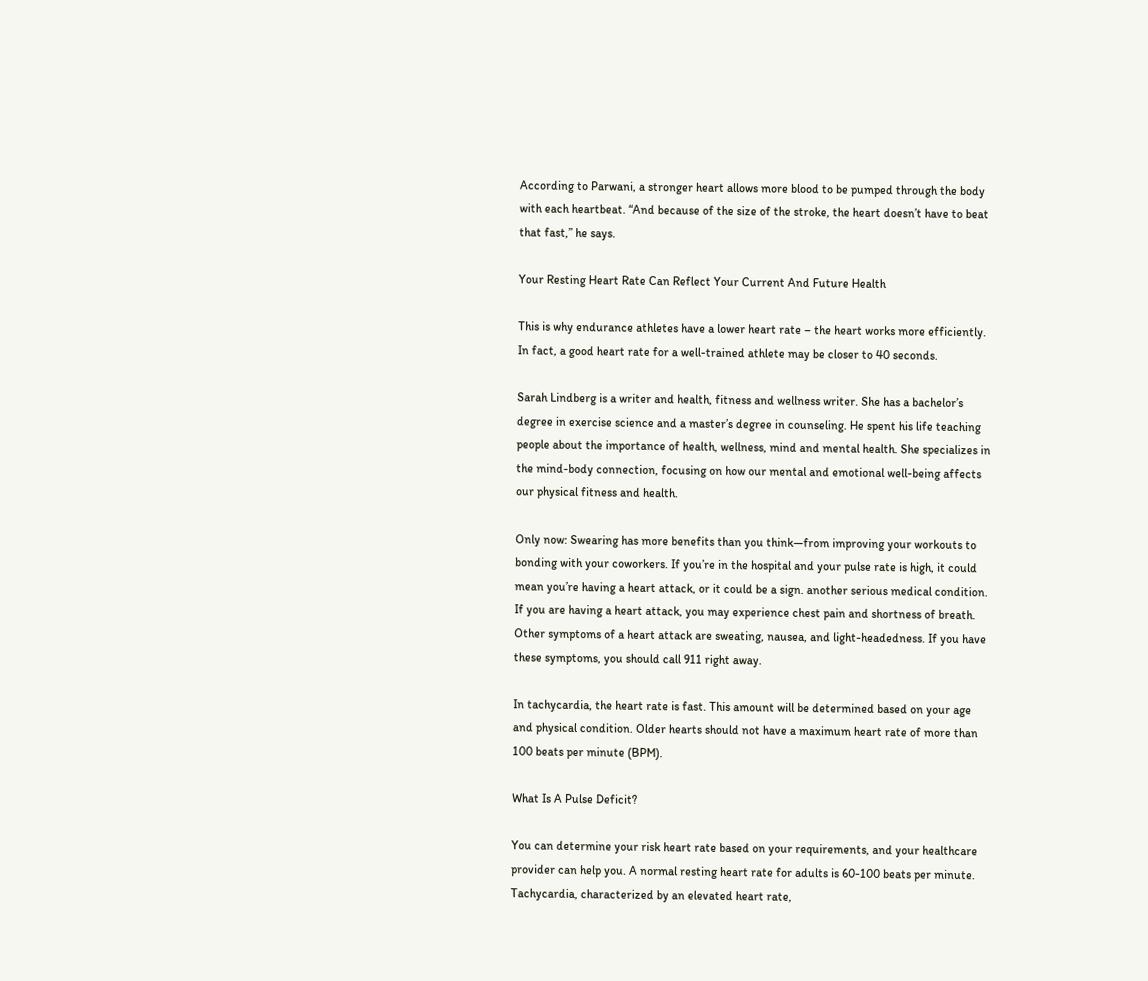According to Parwani, a stronger heart allows more blood to be pumped through the body with each heartbeat. “And because of the size of the stroke, the heart doesn’t have to beat that fast,” he says.

Your Resting Heart Rate Can Reflect Your Current And Future Health

This is why endurance athletes have a lower heart rate – the heart works more efficiently. In fact, a good heart rate for a well-trained athlete may be closer to 40 seconds.

Sarah Lindberg is a writer and health, fitness and wellness writer. She has a bachelor’s degree in exercise science and a master’s degree in counseling. He spent his life teaching people about the importance of health, wellness, mind and mental health. She specializes in the mind-body connection, focusing on how our mental and emotional well-being affects our physical fitness and health.

Only now: Swearing has more benefits than you think—from improving your workouts to bonding with your coworkers. If you’re in the hospital and your pulse rate is high, it could mean you’re having a heart attack, or it could be a sign. another serious medical condition. If you are having a heart attack, you may experience chest pain and shortness of breath. Other symptoms of a heart attack are sweating, nausea, and light-headedness. If you have these symptoms, you should call 911 right away.

In tachycardia, the heart rate is fast. This amount will be determined based on your age and physical condition. Older hearts should not have a maximum heart rate of more than 100 beats per minute (BPM).

What Is A Pulse Deficit?

You can determine your risk heart rate based on your requirements, and your healthcare provider can help you. A normal resting heart rate for adults is 60-100 beats per minute. Tachycardia, characterized by an elevated heart rate,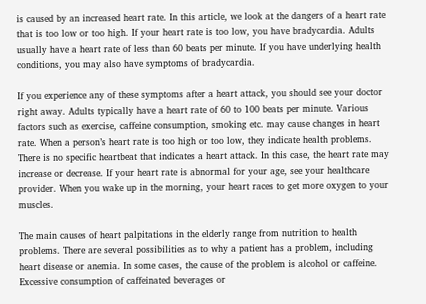is caused by an increased heart rate. In this article, we look at the dangers of a heart rate that is too low or too high. If your heart rate is too low, you have bradycardia. Adults usually have a heart rate of less than 60 beats per minute. If you have underlying health conditions, you may also have symptoms of bradycardia.

If you experience any of these symptoms after a heart attack, you should see your doctor right away. Adults typically have a heart rate of 60 to 100 beats per minute. Various factors such as exercise, caffeine consumption, smoking etc. may cause changes in heart rate. When a person’s heart rate is too high or too low, they indicate health problems. There is no specific heartbeat that indicates a heart attack. In this case, the heart rate may increase or decrease. If your heart rate is abnormal for your age, see your healthcare provider. When you wake up in the morning, your heart races to get more oxygen to your muscles.

The main causes of heart palpitations in the elderly range from nutrition to health problems. There are several possibilities as to why a patient has a problem, including heart disease or anemia. In some cases, the cause of the problem is alcohol or caffeine. Excessive consumption of caffeinated beverages or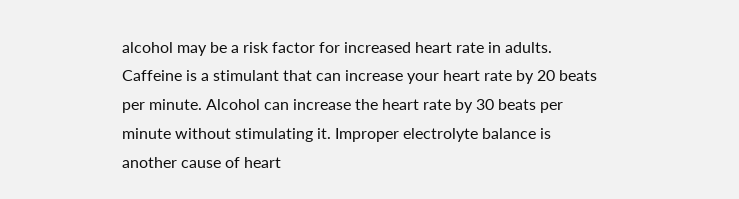alcohol may be a risk factor for increased heart rate in adults. Caffeine is a stimulant that can increase your heart rate by 20 beats per minute. Alcohol can increase the heart rate by 30 beats per minute without stimulating it. Improper electrolyte balance is another cause of heart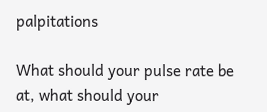palpitations

What should your pulse rate be at, what should your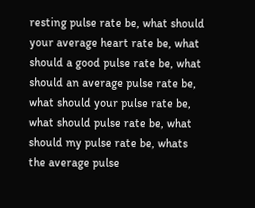resting pulse rate be, what should your average heart rate be, what should a good pulse rate be, what should an average pulse rate be, what should your pulse rate be, what should pulse rate be, what should my pulse rate be, whats the average pulse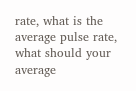rate, what is the average pulse rate, what should your average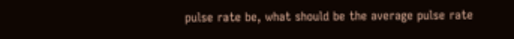pulse rate be, what should be the average pulse rate